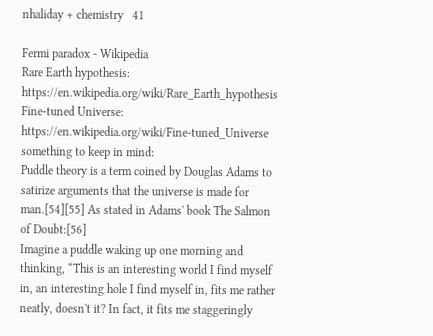nhaliday + chemistry   41

Fermi paradox - Wikipedia
Rare Earth hypothesis: https://en.wikipedia.org/wiki/Rare_Earth_hypothesis
Fine-tuned Universe: https://en.wikipedia.org/wiki/Fine-tuned_Universe
something to keep in mind:
Puddle theory is a term coined by Douglas Adams to satirize arguments that the universe is made for man.[54][55] As stated in Adams' book The Salmon of Doubt:[56]
Imagine a puddle waking up one morning and thinking, “This is an interesting world I find myself in, an interesting hole I find myself in, fits me rather neatly, doesn't it? In fact, it fits me staggeringly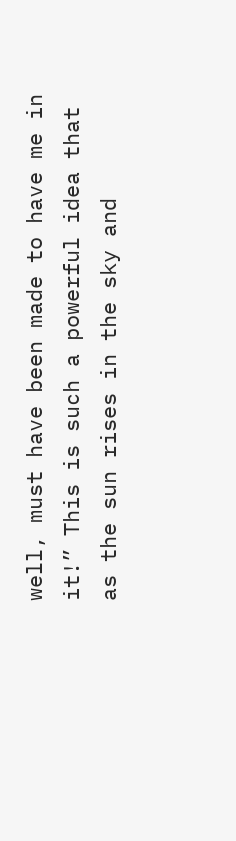well, must have been made to have me in it!” This is such a powerful idea that as the sun rises in the sky and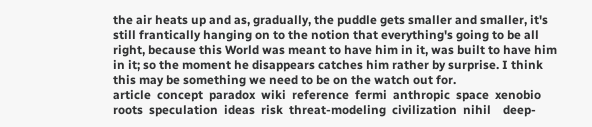the air heats up and as, gradually, the puddle gets smaller and smaller, it's still frantically hanging on to the notion that everything's going to be all right, because this World was meant to have him in it, was built to have him in it; so the moment he disappears catches him rather by surprise. I think this may be something we need to be on the watch out for.
article  concept  paradox  wiki  reference  fermi  anthropic  space  xenobio  roots  speculation  ideas  risk  threat-modeling  civilization  nihil    deep-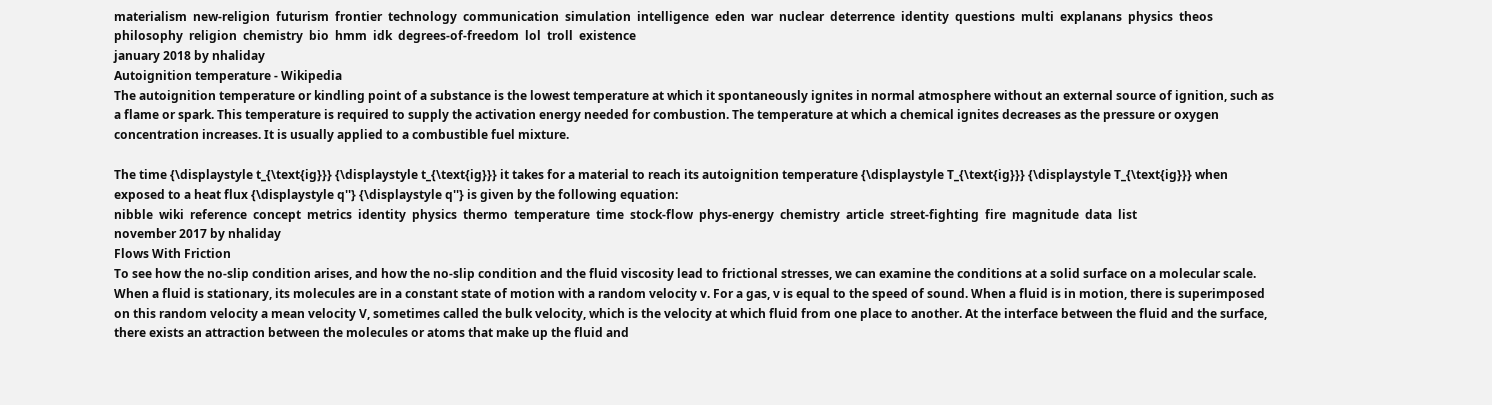materialism  new-religion  futurism  frontier  technology  communication  simulation  intelligence  eden  war  nuclear  deterrence  identity  questions  multi  explanans  physics  theos  philosophy  religion  chemistry  bio  hmm  idk  degrees-of-freedom  lol  troll  existence
january 2018 by nhaliday
Autoignition temperature - Wikipedia
The autoignition temperature or kindling point of a substance is the lowest temperature at which it spontaneously ignites in normal atmosphere without an external source of ignition, such as a flame or spark. This temperature is required to supply the activation energy needed for combustion. The temperature at which a chemical ignites decreases as the pressure or oxygen concentration increases. It is usually applied to a combustible fuel mixture.

The time {\displaystyle t_{\text{ig}}} {\displaystyle t_{\text{ig}}} it takes for a material to reach its autoignition temperature {\displaystyle T_{\text{ig}}} {\displaystyle T_{\text{ig}}} when exposed to a heat flux {\displaystyle q''} {\displaystyle q''} is given by the following equation:
nibble  wiki  reference  concept  metrics  identity  physics  thermo  temperature  time  stock-flow  phys-energy  chemistry  article  street-fighting  fire  magnitude  data  list
november 2017 by nhaliday
Flows With Friction
To see how the no-slip condition arises, and how the no-slip condition and the fluid viscosity lead to frictional stresses, we can examine the conditions at a solid surface on a molecular scale. When a fluid is stationary, its molecules are in a constant state of motion with a random velocity v. For a gas, v is equal to the speed of sound. When a fluid is in motion, there is superimposed on this random velocity a mean velocity V, sometimes called the bulk velocity, which is the velocity at which fluid from one place to another. At the interface between the fluid and the surface, there exists an attraction between the molecules or atoms that make up the fluid and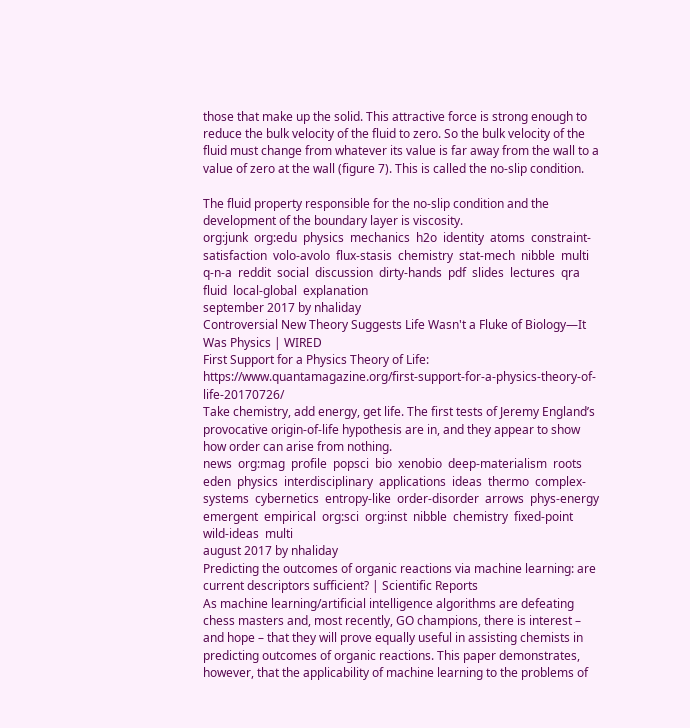those that make up the solid. This attractive force is strong enough to reduce the bulk velocity of the fluid to zero. So the bulk velocity of the fluid must change from whatever its value is far away from the wall to a value of zero at the wall (figure 7). This is called the no-slip condition.

The fluid property responsible for the no-slip condition and the development of the boundary layer is viscosity.
org:junk  org:edu  physics  mechanics  h2o  identity  atoms  constraint-satisfaction  volo-avolo  flux-stasis  chemistry  stat-mech  nibble  multi  q-n-a  reddit  social  discussion  dirty-hands  pdf  slides  lectures  qra  fluid  local-global  explanation
september 2017 by nhaliday
Controversial New Theory Suggests Life Wasn't a Fluke of Biology—It Was Physics | WIRED
First Support for a Physics Theory of Life: https://www.quantamagazine.org/first-support-for-a-physics-theory-of-life-20170726/
Take chemistry, add energy, get life. The first tests of Jeremy England’s provocative origin-of-life hypothesis are in, and they appear to show how order can arise from nothing.
news  org:mag  profile  popsci  bio  xenobio  deep-materialism  roots  eden  physics  interdisciplinary  applications  ideas  thermo  complex-systems  cybernetics  entropy-like  order-disorder  arrows  phys-energy  emergent  empirical  org:sci  org:inst  nibble  chemistry  fixed-point  wild-ideas  multi
august 2017 by nhaliday
Predicting the outcomes of organic reactions via machine learning: are current descriptors sufficient? | Scientific Reports
As machine learning/artificial intelligence algorithms are defeating chess masters and, most recently, GO champions, there is interest – and hope – that they will prove equally useful in assisting chemists in predicting outcomes of organic reactions. This paper demonstrates, however, that the applicability of machine learning to the problems of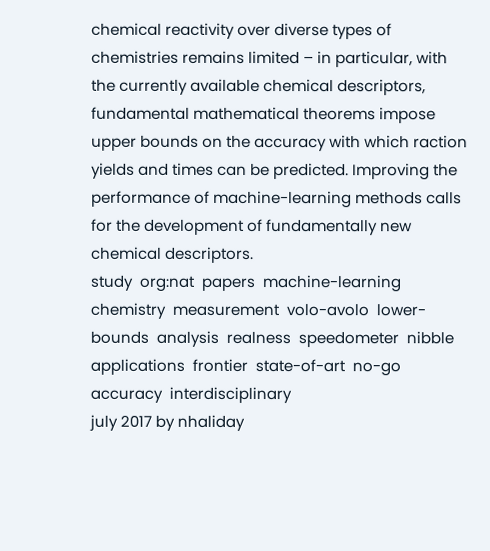chemical reactivity over diverse types of chemistries remains limited – in particular, with the currently available chemical descriptors, fundamental mathematical theorems impose upper bounds on the accuracy with which raction yields and times can be predicted. Improving the performance of machine-learning methods calls for the development of fundamentally new chemical descriptors.
study  org:nat  papers  machine-learning  chemistry  measurement  volo-avolo  lower-bounds  analysis  realness  speedometer  nibble    applications  frontier  state-of-art  no-go  accuracy  interdisciplinary
july 2017 by nhaliday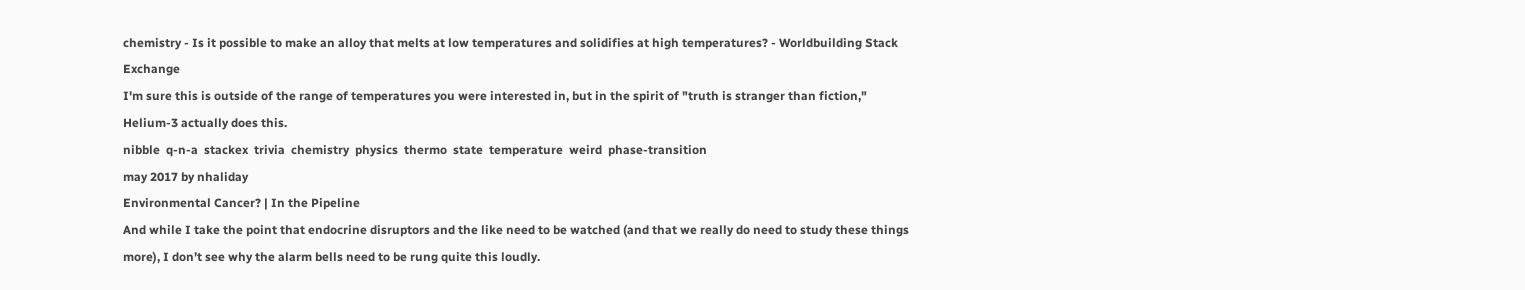chemistry - Is it possible to make an alloy that melts at low temperatures and solidifies at high temperatures? - Worldbuilding Stack Exchange
I'm sure this is outside of the range of temperatures you were interested in, but in the spirit of "truth is stranger than fiction," Helium-3 actually does this.
nibble  q-n-a  stackex  trivia  chemistry  physics  thermo  state  temperature  weird  phase-transition
may 2017 by nhaliday
Environmental Cancer? | In the Pipeline
And while I take the point that endocrine disruptors and the like need to be watched (and that we really do need to study these things more), I don’t see why the alarm bells need to be rung quite this loudly.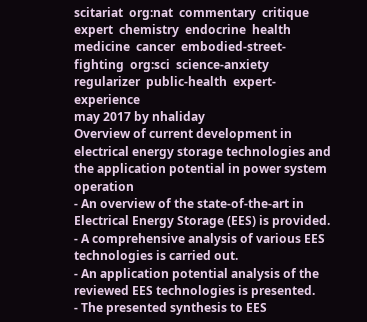scitariat  org:nat  commentary  critique  expert  chemistry  endocrine  health  medicine  cancer  embodied-street-fighting  org:sci  science-anxiety  regularizer  public-health  expert-experience
may 2017 by nhaliday
Overview of current development in electrical energy storage technologies and the application potential in power system operation
- An overview of the state-of-the-art in Electrical Energy Storage (EES) is provided.
- A comprehensive analysis of various EES technologies is carried out.
- An application potential analysis of the reviewed EES technologies is presented.
- The presented synthesis to EES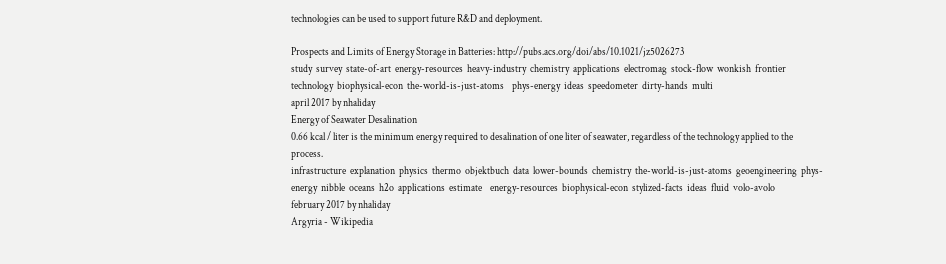technologies can be used to support future R&D and deployment.

Prospects and Limits of Energy Storage in Batteries: http://pubs.acs.org/doi/abs/10.1021/jz5026273
study  survey  state-of-art  energy-resources  heavy-industry  chemistry  applications  electromag  stock-flow  wonkish  frontier  technology  biophysical-econ  the-world-is-just-atoms    phys-energy  ideas  speedometer  dirty-hands  multi
april 2017 by nhaliday
Energy of Seawater Desalination
0.66 kcal / liter is the minimum energy required to desalination of one liter of seawater, regardless of the technology applied to the process.
infrastructure  explanation  physics  thermo  objektbuch  data  lower-bounds  chemistry  the-world-is-just-atoms  geoengineering  phys-energy  nibble  oceans  h2o  applications  estimate    energy-resources  biophysical-econ  stylized-facts  ideas  fluid  volo-avolo
february 2017 by nhaliday
Argyria - Wikipedia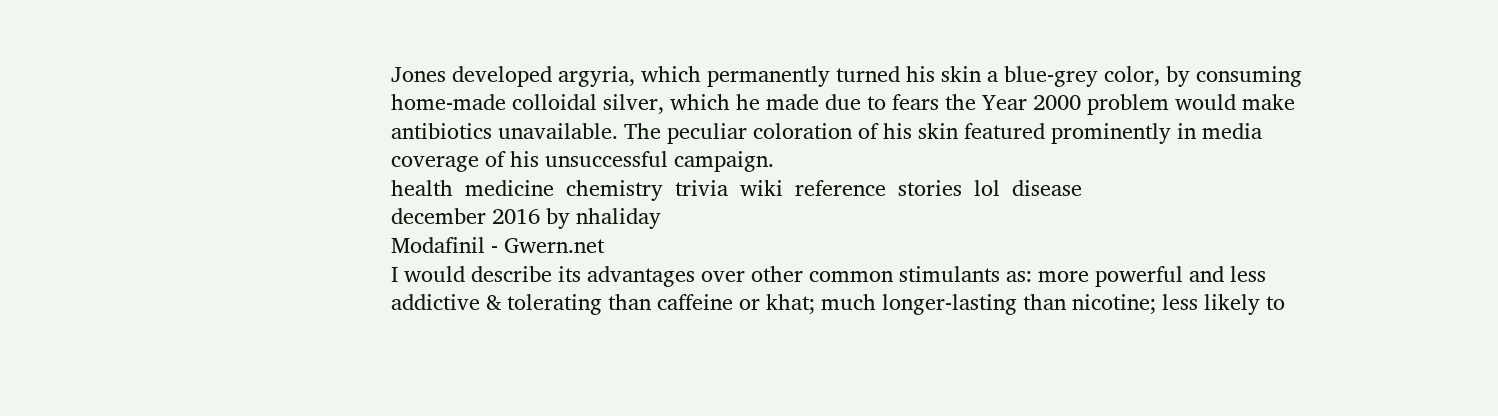Jones developed argyria, which permanently turned his skin a blue-grey color, by consuming home-made colloidal silver, which he made due to fears the Year 2000 problem would make antibiotics unavailable. The peculiar coloration of his skin featured prominently in media coverage of his unsuccessful campaign.
health  medicine  chemistry  trivia  wiki  reference  stories  lol  disease
december 2016 by nhaliday
Modafinil - Gwern.net
I would describe its advantages over other common stimulants as: more powerful and less addictive & tolerating than caffeine or khat; much longer-lasting than nicotine; less likely to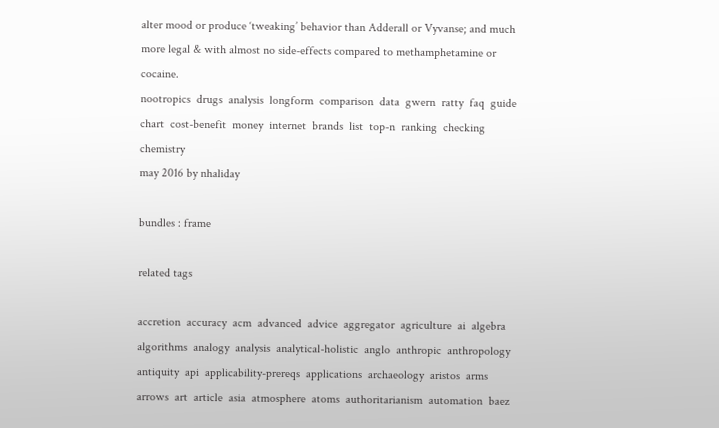alter mood or produce ‘tweaking’ behavior than Adderall or Vyvanse; and much more legal & with almost no side-effects compared to methamphetamine or cocaine.
nootropics  drugs  analysis  longform  comparison  data  gwern  ratty  faq  guide  chart  cost-benefit  money  internet  brands  list  top-n  ranking  checking  chemistry
may 2016 by nhaliday

bundles : frame

related tags

accretion  accuracy  acm  advanced  advice  aggregator  agriculture  ai  algebra  algorithms  analogy  analysis  analytical-holistic  anglo  anthropic  anthropology  antiquity  api  applicability-prereqs  applications  archaeology  aristos  arms  arrows  art  article  asia  atmosphere  atoms  authoritarianism  automation  baez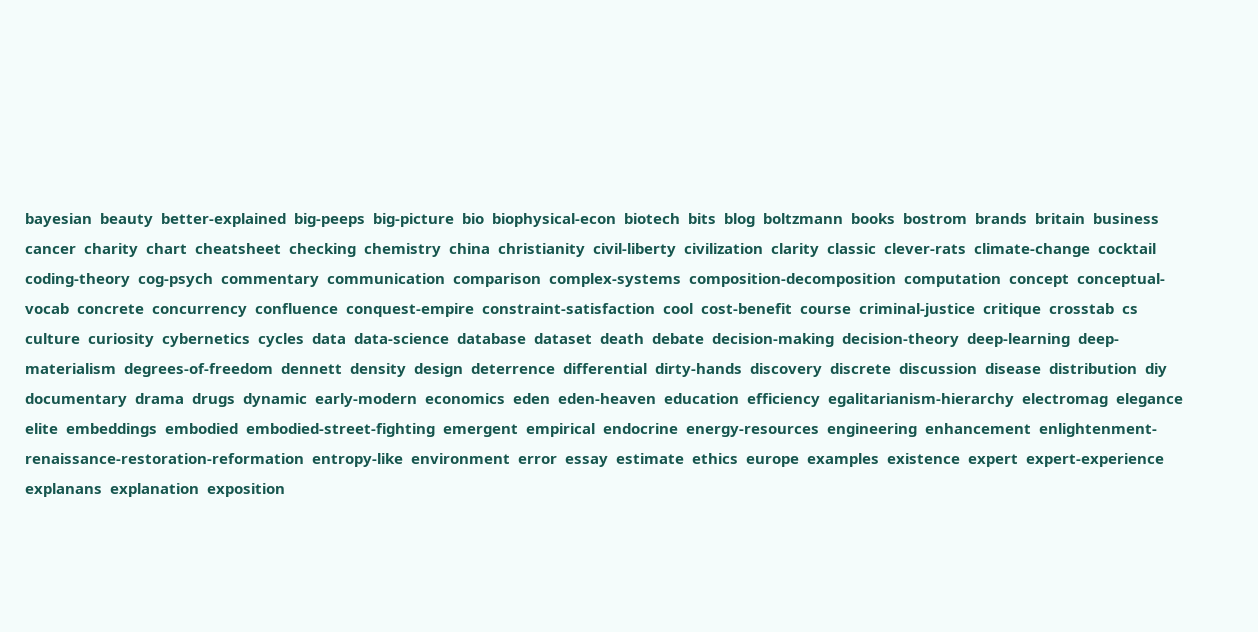bayesian  beauty  better-explained  big-peeps  big-picture  bio  biophysical-econ  biotech  bits  blog  boltzmann  books  bostrom  brands  britain  business  cancer  charity  chart  cheatsheet  checking  chemistry  china  christianity  civil-liberty  civilization  clarity  classic  clever-rats  climate-change  cocktail  coding-theory  cog-psych  commentary  communication  comparison  complex-systems  composition-decomposition  computation  concept  conceptual-vocab  concrete  concurrency  confluence  conquest-empire  constraint-satisfaction  cool  cost-benefit  course  criminal-justice  critique  crosstab  cs  culture  curiosity  cybernetics  cycles  data  data-science  database  dataset  death  debate  decision-making  decision-theory  deep-learning  deep-materialism  degrees-of-freedom  dennett  density  design  deterrence  differential  dirty-hands  discovery  discrete  discussion  disease  distribution  diy  documentary  drama  drugs  dynamic  early-modern  economics  eden  eden-heaven  education  efficiency  egalitarianism-hierarchy  electromag  elegance  elite  embeddings  embodied  embodied-street-fighting  emergent  empirical  endocrine  energy-resources  engineering  enhancement  enlightenment-renaissance-restoration-reformation  entropy-like  environment  error  essay  estimate  ethics  europe  examples  existence  expert  expert-experience  explanans  explanation  exposition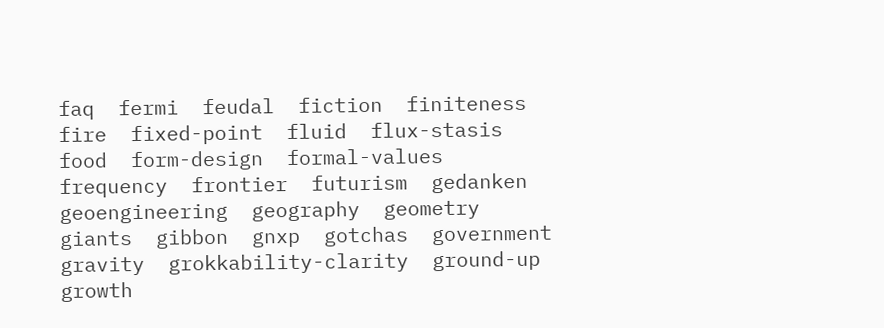faq  fermi  feudal  fiction  finiteness  fire  fixed-point  fluid  flux-stasis  food  form-design  formal-values  frequency  frontier  futurism  gedanken  geoengineering  geography  geometry  giants  gibbon  gnxp  gotchas  government  gravity  grokkability-clarity  ground-up  growth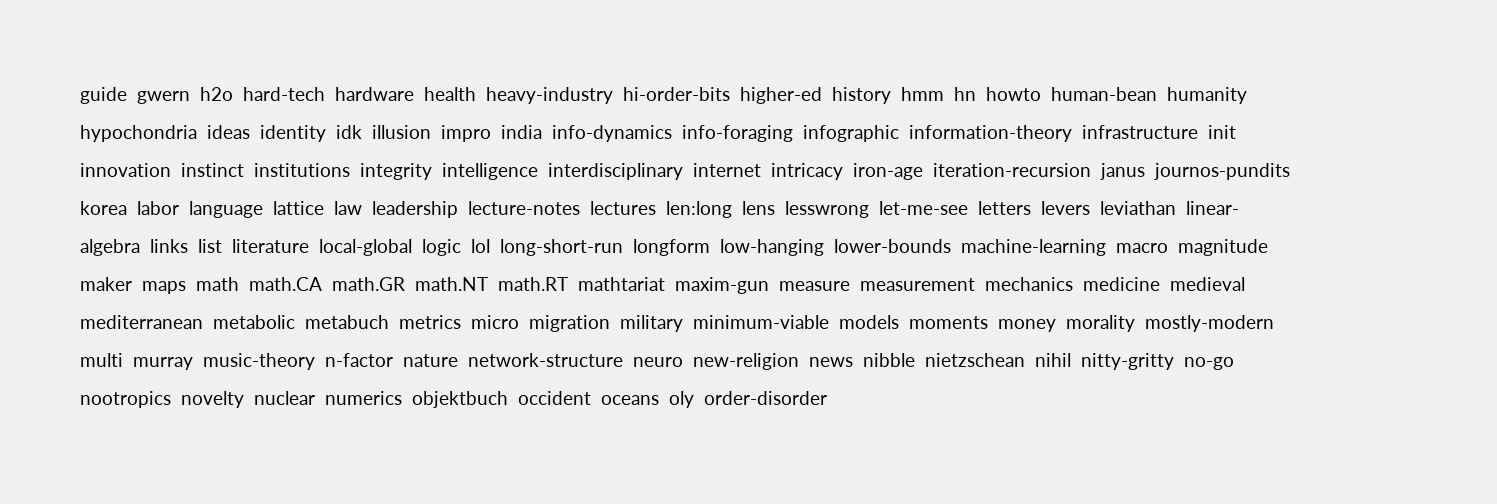guide  gwern  h2o  hard-tech  hardware  health  heavy-industry  hi-order-bits  higher-ed  history  hmm  hn  howto  human-bean  humanity  hypochondria  ideas  identity  idk  illusion  impro  india  info-dynamics  info-foraging  infographic  information-theory  infrastructure  init  innovation  instinct  institutions  integrity  intelligence  interdisciplinary  internet  intricacy  iron-age  iteration-recursion  janus  journos-pundits  korea  labor  language  lattice  law  leadership  lecture-notes  lectures  len:long  lens  lesswrong  let-me-see  letters  levers  leviathan  linear-algebra  links  list  literature  local-global  logic  lol  long-short-run  longform  low-hanging  lower-bounds  machine-learning  macro  magnitude  maker  maps  math  math.CA  math.GR  math.NT  math.RT  mathtariat  maxim-gun  measure  measurement  mechanics  medicine  medieval  mediterranean  metabolic  metabuch  metrics  micro  migration  military  minimum-viable  models  moments  money  morality  mostly-modern  multi  murray  music-theory  n-factor  nature  network-structure  neuro  new-religion  news  nibble  nietzschean  nihil  nitty-gritty  no-go  nootropics  novelty  nuclear  numerics  objektbuch  occident  oceans  oly  order-disorder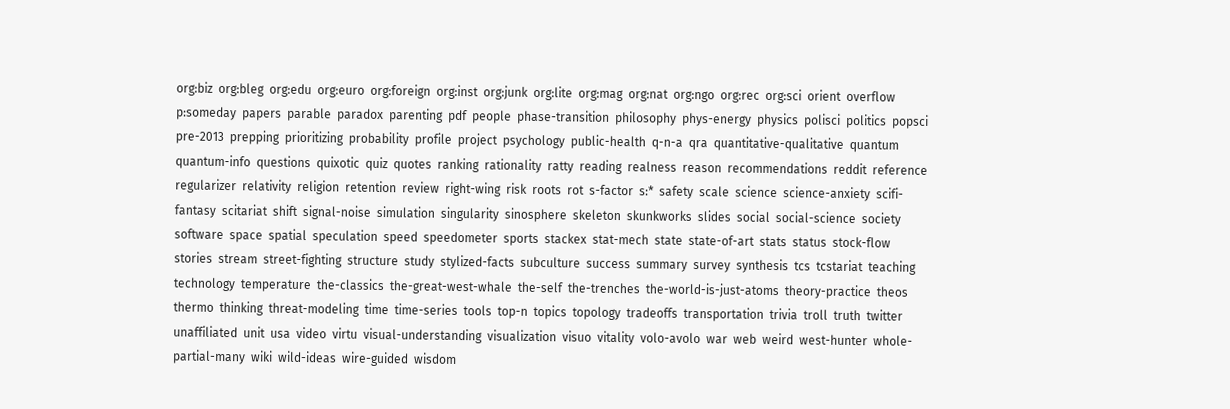org:biz  org:bleg  org:edu  org:euro  org:foreign  org:inst  org:junk  org:lite  org:mag  org:nat  org:ngo  org:rec  org:sci  orient  overflow  p:someday  papers  parable  paradox  parenting  pdf  people  phase-transition  philosophy  phys-energy  physics  polisci  politics  popsci  pre-2013  prepping  prioritizing  probability  profile  project  psychology  public-health  q-n-a  qra  quantitative-qualitative  quantum  quantum-info  questions  quixotic  quiz  quotes  ranking  rationality  ratty  reading  realness  reason  recommendations  reddit  reference  regularizer  relativity  religion  retention  review  right-wing  risk  roots  rot  s-factor  s:*  safety  scale  science  science-anxiety  scifi-fantasy  scitariat  shift  signal-noise  simulation  singularity  sinosphere  skeleton  skunkworks  slides  social  social-science  society  software  space  spatial  speculation  speed  speedometer  sports  stackex  stat-mech  state  state-of-art  stats  status  stock-flow  stories  stream  street-fighting  structure  study  stylized-facts  subculture  success  summary  survey  synthesis  tcs  tcstariat  teaching  technology  temperature  the-classics  the-great-west-whale  the-self  the-trenches  the-world-is-just-atoms  theory-practice  theos  thermo  thinking  threat-modeling  time  time-series  tools  top-n  topics  topology  tradeoffs  transportation  trivia  troll  truth  twitter  unaffiliated  unit  usa  video  virtu  visual-understanding  visualization  visuo  vitality  volo-avolo  war  web  weird  west-hunter  whole-partial-many  wiki  wild-ideas  wire-guided  wisdom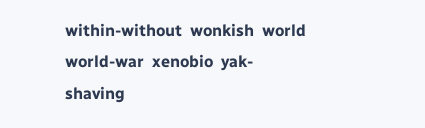within-without  wonkish  world  world-war  xenobio  yak-shaving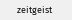zeitgeist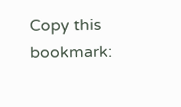Copy this bookmark: